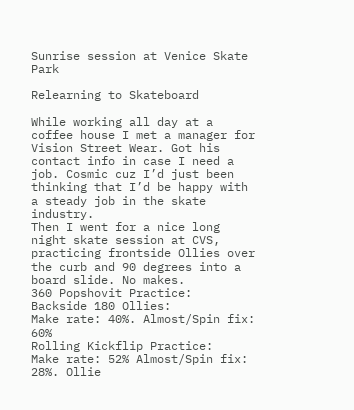Sunrise session at Venice Skate Park

Relearning to Skateboard

While working all day at a coffee house I met a manager for Vision Street Wear. Got his contact info in case I need a job. Cosmic cuz I’d just been thinking that I’d be happy with a steady job in the skate industry.
Then I went for a nice long night skate session at CVS, practicing frontside Ollies over the curb and 90 degrees into a board slide. No makes.
360 Popshovit Practice:
Backside 180 Ollies:
Make rate: 40%. Almost/Spin fix: 60%
Rolling Kickflip Practice:
Make rate: 52% Almost/Spin fix: 28%. Ollie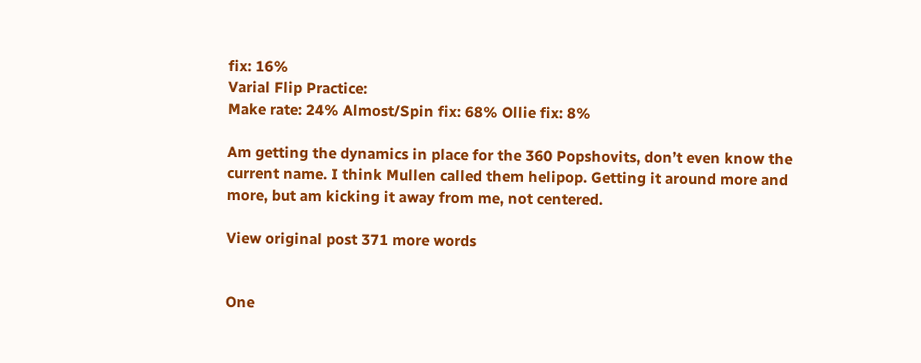fix: 16%
Varial Flip Practice:
Make rate: 24% Almost/Spin fix: 68% Ollie fix: 8%

Am getting the dynamics in place for the 360 Popshovits, don’t even know the current name. I think Mullen called them helipop. Getting it around more and more, but am kicking it away from me, not centered.

View original post 371 more words


One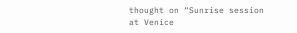thought on “Sunrise session at Venice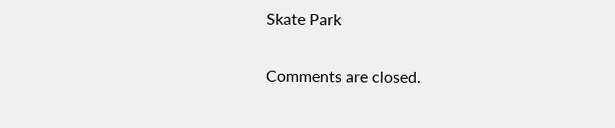Skate Park

Comments are closed.